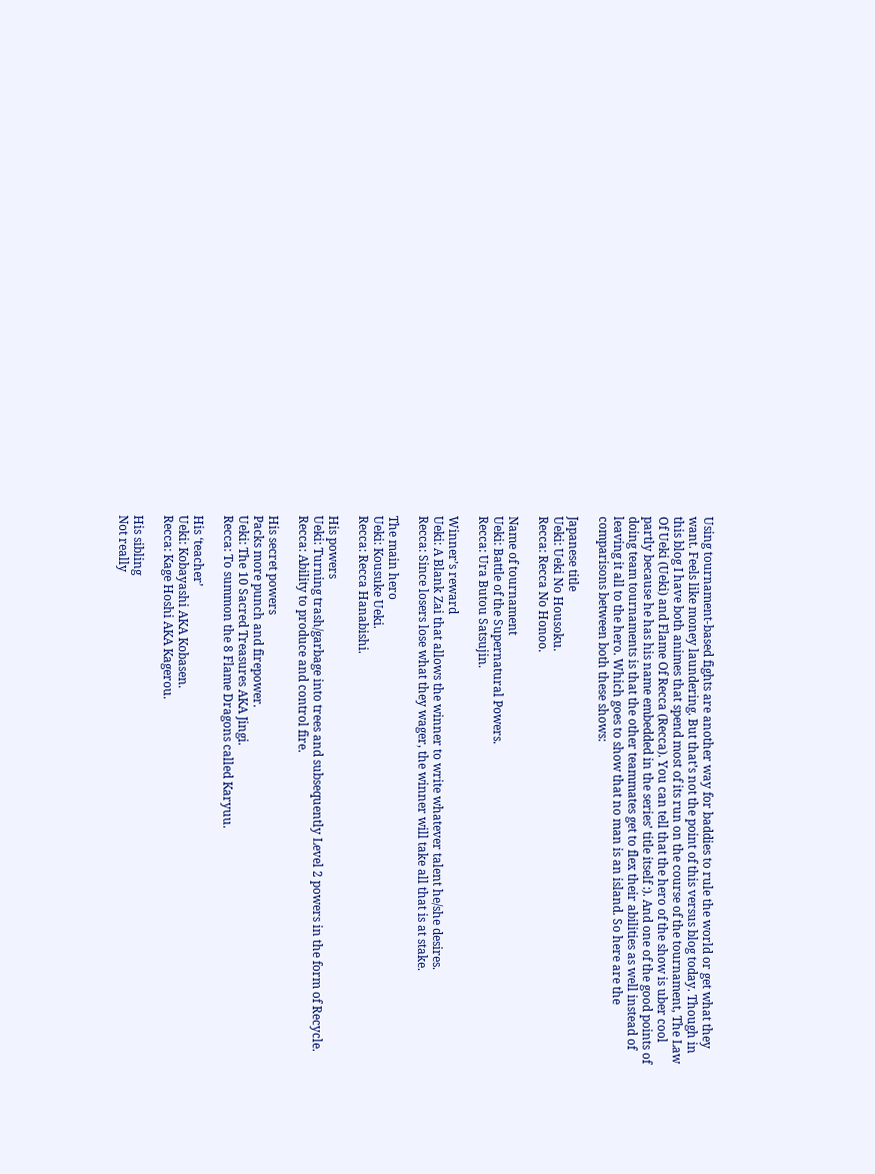Using tournament-based fights are another way for baddies to rule the world or get what they want. Feels like money laundering. But that’s not the point of this versus blog today. Though in this blog I have both animes that spend most of its run on the course of the tournament, The Law Of Ueki (Ueki) and Flame Of Recca (Recca). You can tell that the hero of the show is uber cool partly because he has his name embedded in the series’ title itself :). And one of the good points of doing team tournaments is that the other teammates get to flex their abilities as well instead of leaving it all to the hero. Which goes to show that no man is an island. So here are the comparisons between both these shows:

Japanese title
Ueki: Ueki No Housoku.
Recca: Recca No Honoo.

Name of tournament
Ueki: Battle of the Supernatural Powers.
Recca: Ura Butou Satsujin.

Winner’s reward
Ueki: A Blank Zai that allows the winner to write whatever talent he/she desires.
Recca: Since losers lose what they wager, the winner will take all that is at stake.

The main hero
Ueki: Kousuke Ueki.
Recca: Recca Hanabishi.

His powers
Ueki: Turning trash/garbage into trees and subsequently Level 2 powers in the form of Recycle.
Recca: Ability to produce and control fire.

His secret powers
Packs more punch and firepower.
Ueki: The 10 Sacred Treasures AKA Jingi.
Recca: To summon the 8 Flame Dragons called Karyuu.

His ‘teacher’
Ueki: Kobayashi AKA Kobasen.
Recca: Kage Hoshi AKA Kagerou.

His sibling
Not really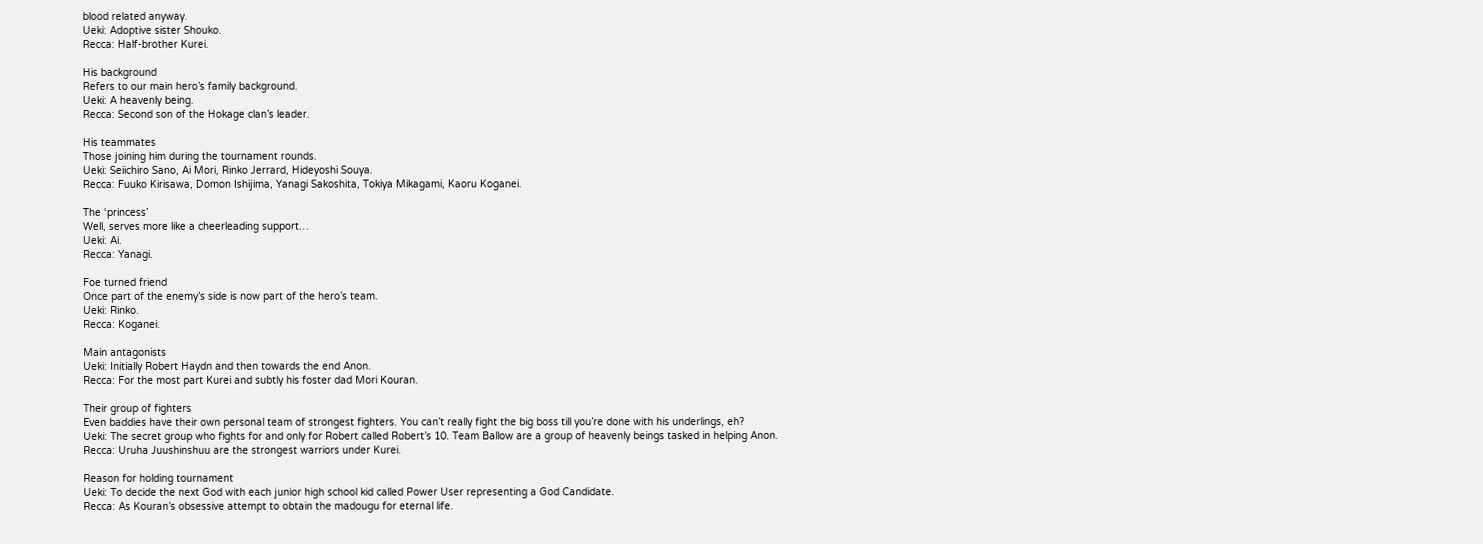blood related anyway.
Ueki: Adoptive sister Shouko.
Recca: Half-brother Kurei.

His background
Refers to our main hero’s family background.
Ueki: A heavenly being.
Recca: Second son of the Hokage clan’s leader.

His teammates
Those joining him during the tournament rounds.
Ueki: Seiichiro Sano, Ai Mori, Rinko Jerrard, Hideyoshi Souya.
Recca: Fuuko Kirisawa, Domon Ishijima, Yanagi Sakoshita, Tokiya Mikagami, Kaoru Koganei.

The ‘princess’
Well, serves more like a cheerleading support…
Ueki: Ai.
Recca: Yanagi.

Foe turned friend
Once part of the enemy’s side is now part of the hero’s team.
Ueki: Rinko.
Recca: Koganei.

Main antagonists
Ueki: Initially Robert Haydn and then towards the end Anon.
Recca: For the most part Kurei and subtly his foster dad Mori Kouran.

Their group of fighters
Even baddies have their own personal team of strongest fighters. You can’t really fight the big boss till you’re done with his underlings, eh?
Ueki: The secret group who fights for and only for Robert called Robert’s 10. Team Ballow are a group of heavenly beings tasked in helping Anon.
Recca: Uruha Juushinshuu are the strongest warriors under Kurei.

Reason for holding tournament
Ueki: To decide the next God with each junior high school kid called Power User representing a God Candidate.
Recca: As Kouran’s obsessive attempt to obtain the madougu for eternal life.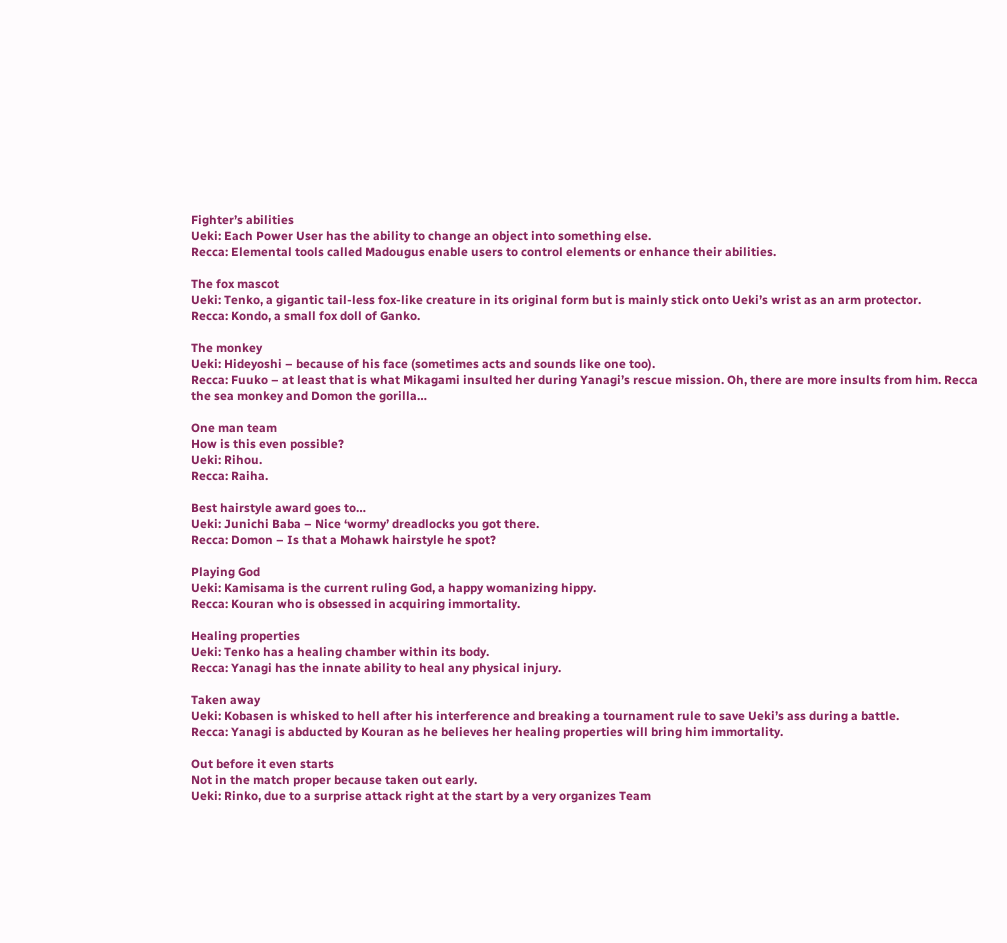Fighter’s abilities
Ueki: Each Power User has the ability to change an object into something else.
Recca: Elemental tools called Madougus enable users to control elements or enhance their abilities.

The fox mascot
Ueki: Tenko, a gigantic tail-less fox-like creature in its original form but is mainly stick onto Ueki’s wrist as an arm protector.
Recca: Kondo, a small fox doll of Ganko.

The monkey
Ueki: Hideyoshi – because of his face (sometimes acts and sounds like one too).
Recca: Fuuko – at least that is what Mikagami insulted her during Yanagi’s rescue mission. Oh, there are more insults from him. Recca the sea monkey and Domon the gorilla…

One man team
How is this even possible?
Ueki: Rihou.
Recca: Raiha.

Best hairstyle award goes to…
Ueki: Junichi Baba – Nice ‘wormy’ dreadlocks you got there.
Recca: Domon – Is that a Mohawk hairstyle he spot?

Playing God
Ueki: Kamisama is the current ruling God, a happy womanizing hippy.
Recca: Kouran who is obsessed in acquiring immortality.

Healing properties
Ueki: Tenko has a healing chamber within its body.
Recca: Yanagi has the innate ability to heal any physical injury.

Taken away
Ueki: Kobasen is whisked to hell after his interference and breaking a tournament rule to save Ueki’s ass during a battle.
Recca: Yanagi is abducted by Kouran as he believes her healing properties will bring him immortality.

Out before it even starts
Not in the match proper because taken out early.
Ueki: Rinko, due to a surprise attack right at the start by a very organizes Team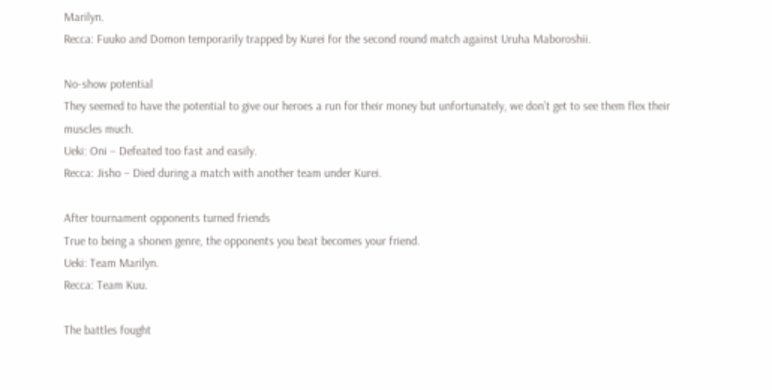Marilyn.
Recca: Fuuko and Domon temporarily trapped by Kurei for the second round match against Uruha Maboroshii.

No-show potential
They seemed to have the potential to give our heroes a run for their money but unfortunately, we don’t get to see them flex their muscles much.
Ueki: Oni – Defeated too fast and easily.
Recca: Jisho – Died during a match with another team under Kurei.

After tournament opponents turned friends
True to being a shonen genre, the opponents you beat becomes your friend.
Ueki: Team Marilyn.
Recca: Team Kuu.

The battles fought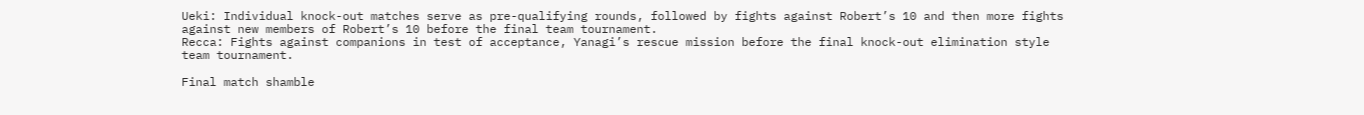Ueki: Individual knock-out matches serve as pre-qualifying rounds, followed by fights against Robert’s 10 and then more fights against new members of Robert’s 10 before the final team tournament.
Recca: Fights against companions in test of acceptance, Yanagi’s rescue mission before the final knock-out elimination style team tournament.

Final match shamble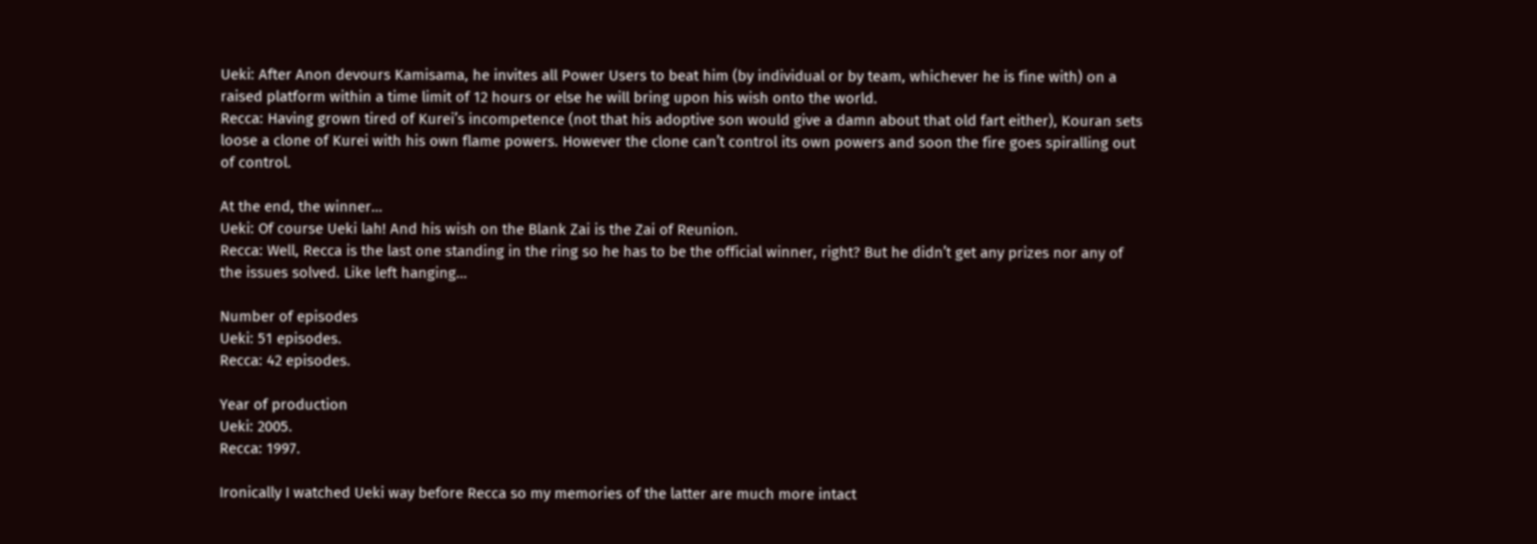Ueki: After Anon devours Kamisama, he invites all Power Users to beat him (by individual or by team, whichever he is fine with) on a raised platform within a time limit of 12 hours or else he will bring upon his wish onto the world.
Recca: Having grown tired of Kurei’s incompetence (not that his adoptive son would give a damn about that old fart either), Kouran sets loose a clone of Kurei with his own flame powers. However the clone can’t control its own powers and soon the fire goes spiralling out of control.

At the end, the winner…
Ueki: Of course Ueki lah! And his wish on the Blank Zai is the Zai of Reunion.
Recca: Well, Recca is the last one standing in the ring so he has to be the official winner, right? But he didn’t get any prizes nor any of the issues solved. Like left hanging…

Number of episodes
Ueki: 51 episodes.
Recca: 42 episodes.

Year of production
Ueki: 2005.
Recca: 1997.

Ironically I watched Ueki way before Recca so my memories of the latter are much more intact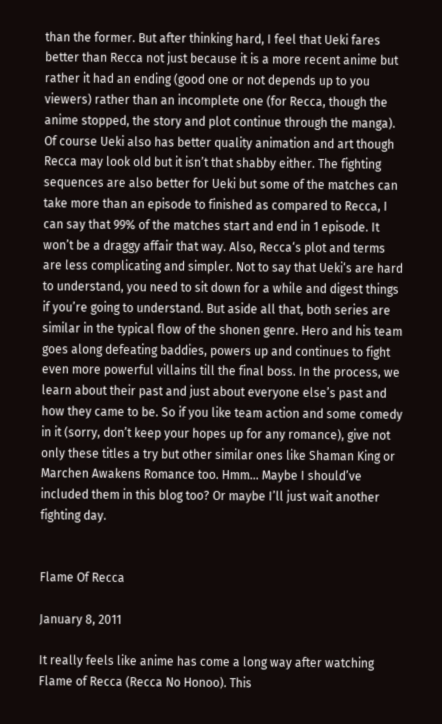than the former. But after thinking hard, I feel that Ueki fares better than Recca not just because it is a more recent anime but rather it had an ending (good one or not depends up to you viewers) rather than an incomplete one (for Recca, though the anime stopped, the story and plot continue through the manga). Of course Ueki also has better quality animation and art though Recca may look old but it isn’t that shabby either. The fighting sequences are also better for Ueki but some of the matches can take more than an episode to finished as compared to Recca, I can say that 99% of the matches start and end in 1 episode. It won’t be a draggy affair that way. Also, Recca‘s plot and terms are less complicating and simpler. Not to say that Ueki‘s are hard to understand, you need to sit down for a while and digest things if you’re going to understand. But aside all that, both series are similar in the typical flow of the shonen genre. Hero and his team goes along defeating baddies, powers up and continues to fight even more powerful villains till the final boss. In the process, we learn about their past and just about everyone else’s past and how they came to be. So if you like team action and some comedy in it (sorry, don’t keep your hopes up for any romance), give not only these titles a try but other similar ones like Shaman King or Marchen Awakens Romance too. Hmm… Maybe I should’ve included them in this blog too? Or maybe I’ll just wait another fighting day.


Flame Of Recca

January 8, 2011

It really feels like anime has come a long way after watching Flame of Recca (Recca No Honoo). This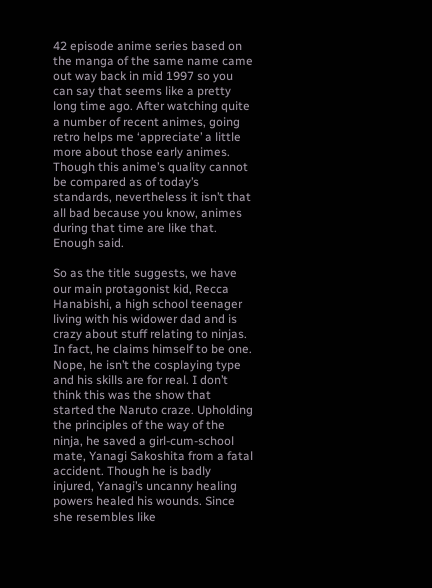42 episode anime series based on the manga of the same name came out way back in mid 1997 so you can say that seems like a pretty long time ago. After watching quite a number of recent animes, going retro helps me ‘appreciate’ a little more about those early animes. Though this anime’s quality cannot be compared as of today’s standards, nevertheless it isn’t that all bad because you know, animes during that time are like that. Enough said.

So as the title suggests, we have our main protagonist kid, Recca Hanabishi, a high school teenager living with his widower dad and is crazy about stuff relating to ninjas. In fact, he claims himself to be one. Nope, he isn’t the cosplaying type and his skills are for real. I don’t think this was the show that started the Naruto craze. Upholding the principles of the way of the ninja, he saved a girl-cum-school mate, Yanagi Sakoshita from a fatal accident. Though he is badly injured, Yanagi’s uncanny healing powers healed his wounds. Since she resembles like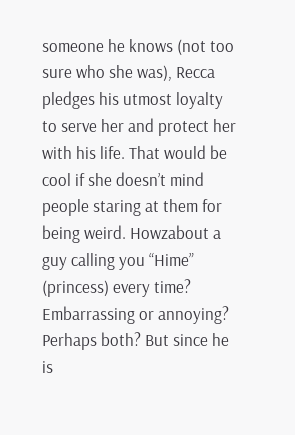someone he knows (not too sure who she was), Recca pledges his utmost loyalty to serve her and protect her with his life. That would be cool if she doesn’t mind people staring at them for being weird. Howzabout a guy calling you “Hime” (princess) every time? Embarrassing or annoying? Perhaps both? But since he is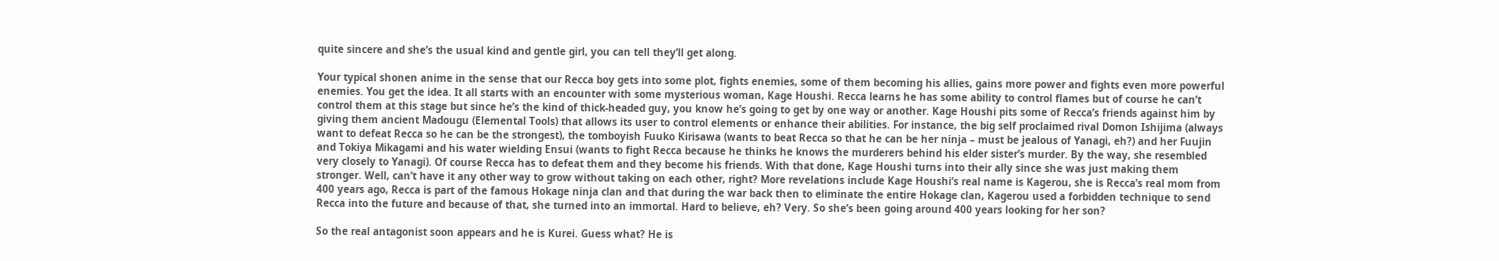quite sincere and she’s the usual kind and gentle girl, you can tell they’ll get along.

Your typical shonen anime in the sense that our Recca boy gets into some plot, fights enemies, some of them becoming his allies, gains more power and fights even more powerful enemies. You get the idea. It all starts with an encounter with some mysterious woman, Kage Houshi. Recca learns he has some ability to control flames but of course he can’t control them at this stage but since he’s the kind of thick-headed guy, you know he’s going to get by one way or another. Kage Houshi pits some of Recca’s friends against him by giving them ancient Madougu (Elemental Tools) that allows its user to control elements or enhance their abilities. For instance, the big self proclaimed rival Domon Ishijima (always want to defeat Recca so he can be the strongest), the tomboyish Fuuko Kirisawa (wants to beat Recca so that he can be her ninja – must be jealous of Yanagi, eh?) and her Fuujin and Tokiya Mikagami and his water wielding Ensui (wants to fight Recca because he thinks he knows the murderers behind his elder sister’s murder. By the way, she resembled very closely to Yanagi). Of course Recca has to defeat them and they become his friends. With that done, Kage Houshi turns into their ally since she was just making them stronger. Well, can’t have it any other way to grow without taking on each other, right? More revelations include Kage Houshi’s real name is Kagerou, she is Recca’s real mom from 400 years ago, Recca is part of the famous Hokage ninja clan and that during the war back then to eliminate the entire Hokage clan, Kagerou used a forbidden technique to send Recca into the future and because of that, she turned into an immortal. Hard to believe, eh? Very. So she’s been going around 400 years looking for her son?

So the real antagonist soon appears and he is Kurei. Guess what? He is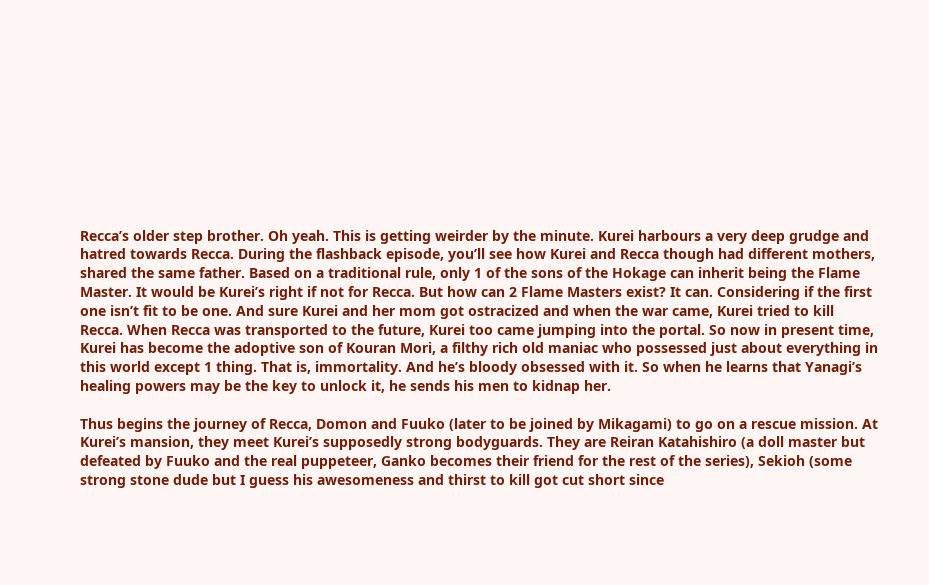Recca’s older step brother. Oh yeah. This is getting weirder by the minute. Kurei harbours a very deep grudge and hatred towards Recca. During the flashback episode, you’ll see how Kurei and Recca though had different mothers, shared the same father. Based on a traditional rule, only 1 of the sons of the Hokage can inherit being the Flame Master. It would be Kurei’s right if not for Recca. But how can 2 Flame Masters exist? It can. Considering if the first one isn’t fit to be one. And sure Kurei and her mom got ostracized and when the war came, Kurei tried to kill Recca. When Recca was transported to the future, Kurei too came jumping into the portal. So now in present time, Kurei has become the adoptive son of Kouran Mori, a filthy rich old maniac who possessed just about everything in this world except 1 thing. That is, immortality. And he’s bloody obsessed with it. So when he learns that Yanagi’s healing powers may be the key to unlock it, he sends his men to kidnap her.

Thus begins the journey of Recca, Domon and Fuuko (later to be joined by Mikagami) to go on a rescue mission. At Kurei’s mansion, they meet Kurei’s supposedly strong bodyguards. They are Reiran Katahishiro (a doll master but defeated by Fuuko and the real puppeteer, Ganko becomes their friend for the rest of the series), Sekioh (some strong stone dude but I guess his awesomeness and thirst to kill got cut short since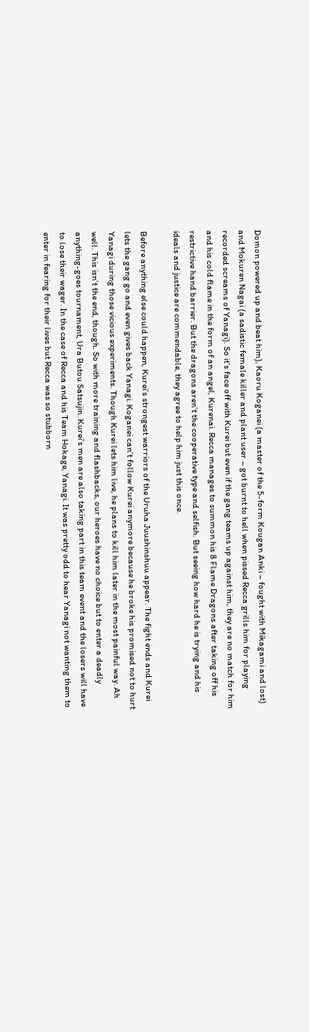Domon powered up and beat him), Kaoru Koganei (a master of the 5-form Kougan Anki – fought with Mikagami and lost) and Mokuren Nagai (a sadistic female killer and plant user – got burnt to hell when pissed Recca grills him for playing recorded screams of Yanagi). So it’s face off with Kurei but even if the gang teams up against him, they are no match for him and his cold flame in the form of an angel, Kurenai. Recca manages to summon his 8 Flame Dragons after taking off his restrictive hand barrier. But the dragons aren’t the cooperative type and selfish. But seeing how hard he is trying and his ideals and justice are commendable, they agree to help him just this once.

Before anything else could happen, Kurei’s strongest warriors of the Uruha Juushinshuu appear. The fight ends and Kurei lets the gang go and even gives back Yanagi. Koganei can’t follow Kurei anymore because he broke his promised not to hurt Yanagi during those vicious experiments. Though Kurei lets him live, he plans to kill him later in the most painful way. Ah well. This isn’t the end, though. So with more training and flashbacks, our heroes have no choice but to enter a deadly anything-goes tournament, Ura Butou Satsujin. Kurei’s men are also taking part in this team event and the losers will have to lose their wager. In the case of Recca and his Team Hokage, Yanagi. It was pretty odd to hear Yanagi not wanting them to enter in fearing for their lives but Recca was so stubborn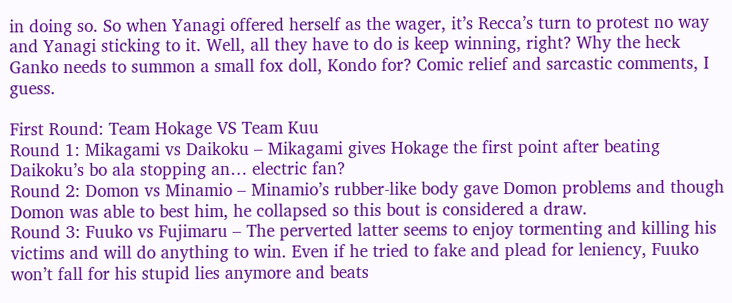in doing so. So when Yanagi offered herself as the wager, it’s Recca’s turn to protest no way and Yanagi sticking to it. Well, all they have to do is keep winning, right? Why the heck Ganko needs to summon a small fox doll, Kondo for? Comic relief and sarcastic comments, I guess.

First Round: Team Hokage VS Team Kuu
Round 1: Mikagami vs Daikoku – Mikagami gives Hokage the first point after beating Daikoku’s bo ala stopping an… electric fan?
Round 2: Domon vs Minamio – Minamio’s rubber-like body gave Domon problems and though Domon was able to best him, he collapsed so this bout is considered a draw.
Round 3: Fuuko vs Fujimaru – The perverted latter seems to enjoy tormenting and killing his victims and will do anything to win. Even if he tried to fake and plead for leniency, Fuuko won’t fall for his stupid lies anymore and beats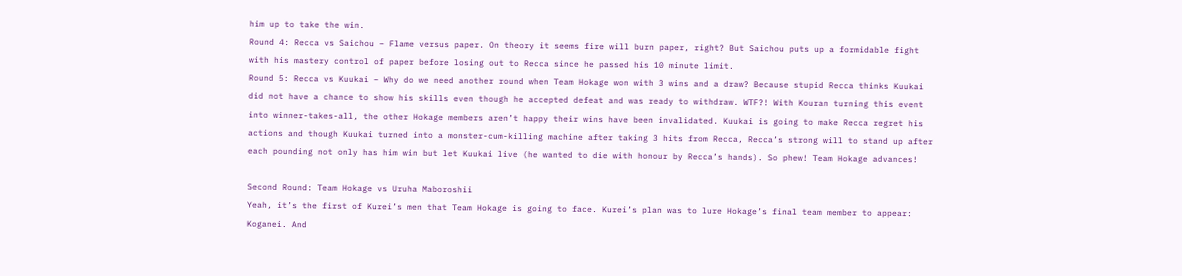him up to take the win.
Round 4: Recca vs Saichou – Flame versus paper. On theory it seems fire will burn paper, right? But Saichou puts up a formidable fight with his mastery control of paper before losing out to Recca since he passed his 10 minute limit.
Round 5: Recca vs Kuukai – Why do we need another round when Team Hokage won with 3 wins and a draw? Because stupid Recca thinks Kuukai did not have a chance to show his skills even though he accepted defeat and was ready to withdraw. WTF?! With Kouran turning this event into winner-takes-all, the other Hokage members aren’t happy their wins have been invalidated. Kuukai is going to make Recca regret his actions and though Kuukai turned into a monster-cum-killing machine after taking 3 hits from Recca, Recca’s strong will to stand up after each pounding not only has him win but let Kuukai live (he wanted to die with honour by Recca’s hands). So phew! Team Hokage advances!

Second Round: Team Hokage vs Uruha Maboroshii
Yeah, it’s the first of Kurei’s men that Team Hokage is going to face. Kurei’s plan was to lure Hokage’s final team member to appear: Koganei. And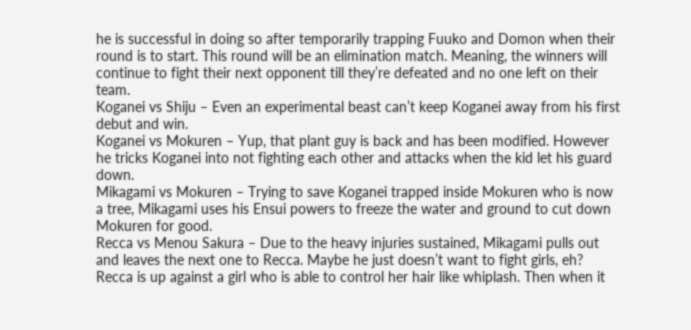he is successful in doing so after temporarily trapping Fuuko and Domon when their round is to start. This round will be an elimination match. Meaning, the winners will continue to fight their next opponent till they’re defeated and no one left on their team.
Koganei vs Shiju – Even an experimental beast can’t keep Koganei away from his first debut and win.
Koganei vs Mokuren – Yup, that plant guy is back and has been modified. However he tricks Koganei into not fighting each other and attacks when the kid let his guard down.
Mikagami vs Mokuren – Trying to save Koganei trapped inside Mokuren who is now a tree, Mikagami uses his Ensui powers to freeze the water and ground to cut down Mokuren for good.
Recca vs Menou Sakura – Due to the heavy injuries sustained, Mikagami pulls out and leaves the next one to Recca. Maybe he just doesn’t want to fight girls, eh? Recca is up against a girl who is able to control her hair like whiplash. Then when it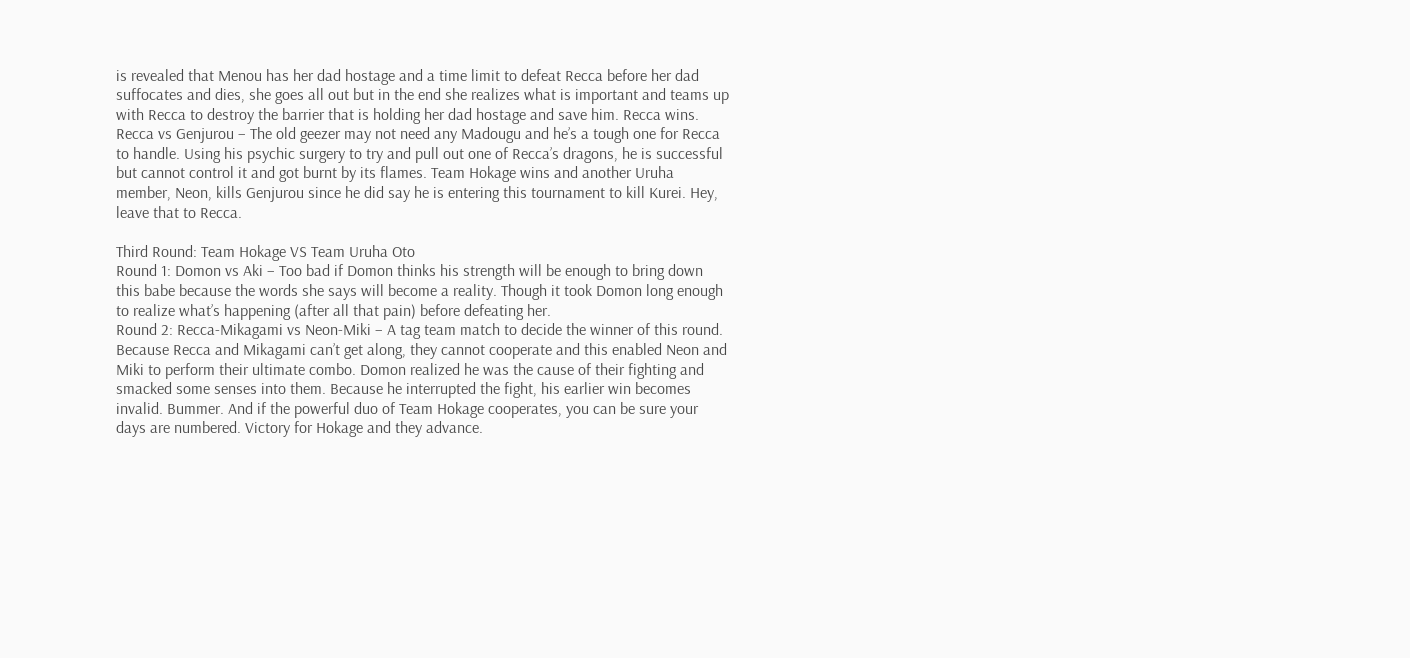is revealed that Menou has her dad hostage and a time limit to defeat Recca before her dad suffocates and dies, she goes all out but in the end she realizes what is important and teams up with Recca to destroy the barrier that is holding her dad hostage and save him. Recca wins.
Recca vs Genjurou – The old geezer may not need any Madougu and he’s a tough one for Recca to handle. Using his psychic surgery to try and pull out one of Recca’s dragons, he is successful but cannot control it and got burnt by its flames. Team Hokage wins and another Uruha member, Neon, kills Genjurou since he did say he is entering this tournament to kill Kurei. Hey, leave that to Recca.

Third Round: Team Hokage VS Team Uruha Oto
Round 1: Domon vs Aki – Too bad if Domon thinks his strength will be enough to bring down this babe because the words she says will become a reality. Though it took Domon long enough to realize what’s happening (after all that pain) before defeating her.
Round 2: Recca-Mikagami vs Neon-Miki – A tag team match to decide the winner of this round. Because Recca and Mikagami can’t get along, they cannot cooperate and this enabled Neon and Miki to perform their ultimate combo. Domon realized he was the cause of their fighting and smacked some senses into them. Because he interrupted the fight, his earlier win becomes invalid. Bummer. And if the powerful duo of Team Hokage cooperates, you can be sure your days are numbered. Victory for Hokage and they advance.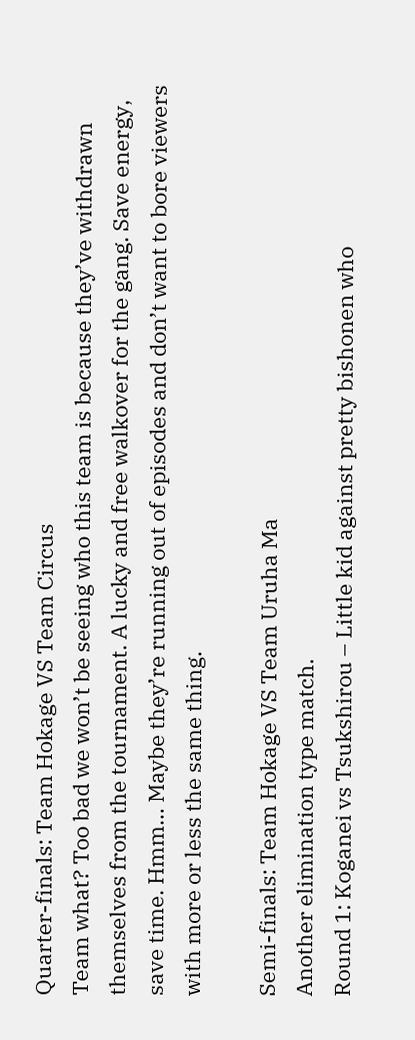Quarter-finals: Team Hokage VS Team Circus
Team what? Too bad we won’t be seeing who this team is because they’ve withdrawn themselves from the tournament. A lucky and free walkover for the gang. Save energy, save time. Hmm… Maybe they’re running out of episodes and don’t want to bore viewers with more or less the same thing.

Semi-finals: Team Hokage VS Team Uruha Ma
Another elimination type match.
Round 1: Koganei vs Tsukshirou – Little kid against pretty bishonen who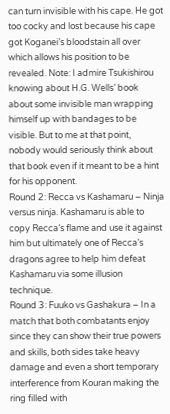can turn invisible with his cape. He got too cocky and lost because his cape got Koganei’s bloodstain all over which allows his position to be revealed. Note: I admire Tsukishirou knowing about H.G. Wells’ book about some invisible man wrapping himself up with bandages to be visible. But to me at that point, nobody would seriously think about that book even if it meant to be a hint for his opponent.
Round 2: Recca vs Kashamaru – Ninja versus ninja. Kashamaru is able to copy Recca’s flame and use it against him but ultimately one of Recca’s dragons agree to help him defeat Kashamaru via some illusion technique.
Round 3: Fuuko vs Gashakura – In a match that both combatants enjoy since they can show their true powers and skills, both sides take heavy damage and even a short temporary interference from Kouran making the ring filled with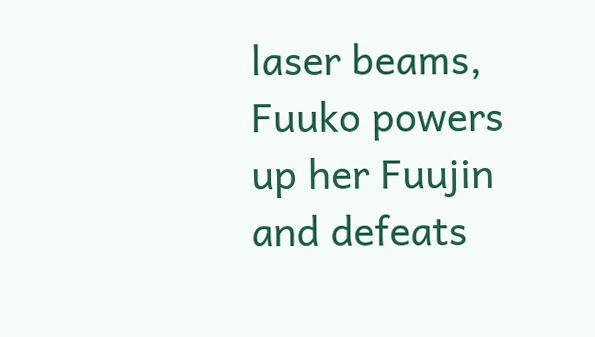laser beams, Fuuko powers up her Fuujin and defeats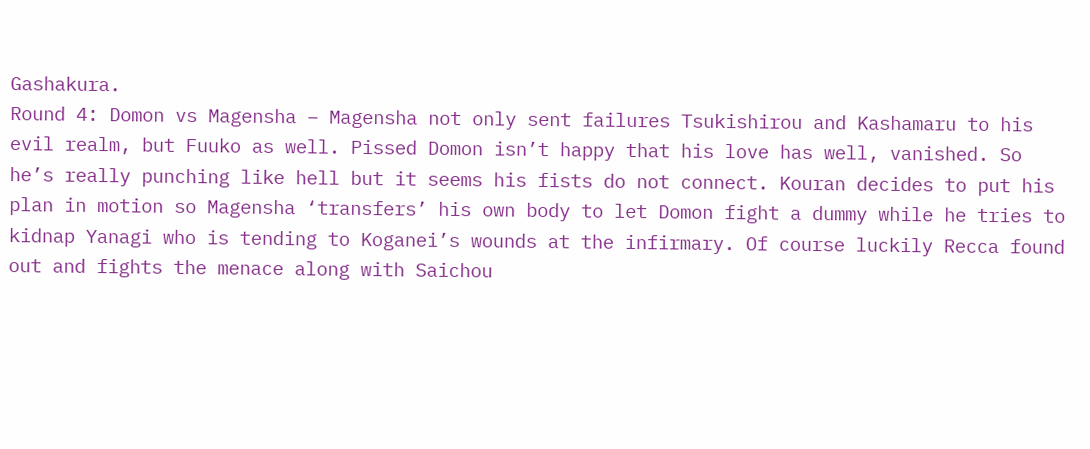Gashakura.
Round 4: Domon vs Magensha – Magensha not only sent failures Tsukishirou and Kashamaru to his evil realm, but Fuuko as well. Pissed Domon isn’t happy that his love has well, vanished. So he’s really punching like hell but it seems his fists do not connect. Kouran decides to put his plan in motion so Magensha ‘transfers’ his own body to let Domon fight a dummy while he tries to kidnap Yanagi who is tending to Koganei’s wounds at the infirmary. Of course luckily Recca found out and fights the menace along with Saichou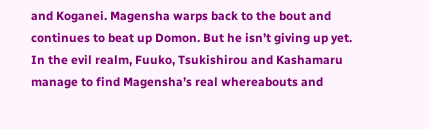and Koganei. Magensha warps back to the bout and continues to beat up Domon. But he isn’t giving up yet. In the evil realm, Fuuko, Tsukishirou and Kashamaru manage to find Magensha’s real whereabouts and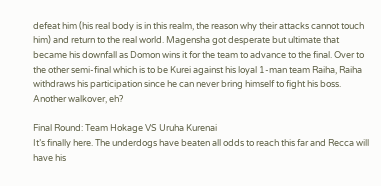defeat him (his real body is in this realm, the reason why their attacks cannot touch him) and return to the real world. Magensha got desperate but ultimate that became his downfall as Domon wins it for the team to advance to the final. Over to the other semi-final which is to be Kurei against his loyal 1-man team Raiha, Raiha withdraws his participation since he can never bring himself to fight his boss. Another walkover, eh?

Final Round: Team Hokage VS Uruha Kurenai
It’s finally here. The underdogs have beaten all odds to reach this far and Recca will have his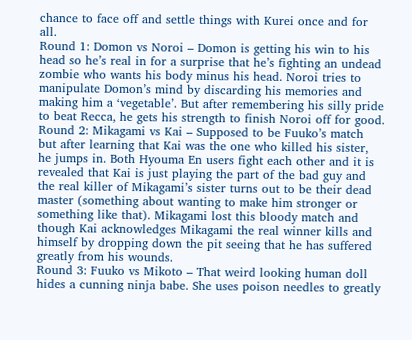chance to face off and settle things with Kurei once and for all.
Round 1: Domon vs Noroi – Domon is getting his win to his head so he’s real in for a surprise that he’s fighting an undead zombie who wants his body minus his head. Noroi tries to manipulate Domon’s mind by discarding his memories and making him a ‘vegetable’. But after remembering his silly pride to beat Recca, he gets his strength to finish Noroi off for good.
Round 2: Mikagami vs Kai – Supposed to be Fuuko’s match but after learning that Kai was the one who killed his sister, he jumps in. Both Hyouma En users fight each other and it is revealed that Kai is just playing the part of the bad guy and the real killer of Mikagami’s sister turns out to be their dead master (something about wanting to make him stronger or something like that). Mikagami lost this bloody match and though Kai acknowledges Mikagami the real winner kills and himself by dropping down the pit seeing that he has suffered greatly from his wounds.
Round 3: Fuuko vs Mikoto – That weird looking human doll hides a cunning ninja babe. She uses poison needles to greatly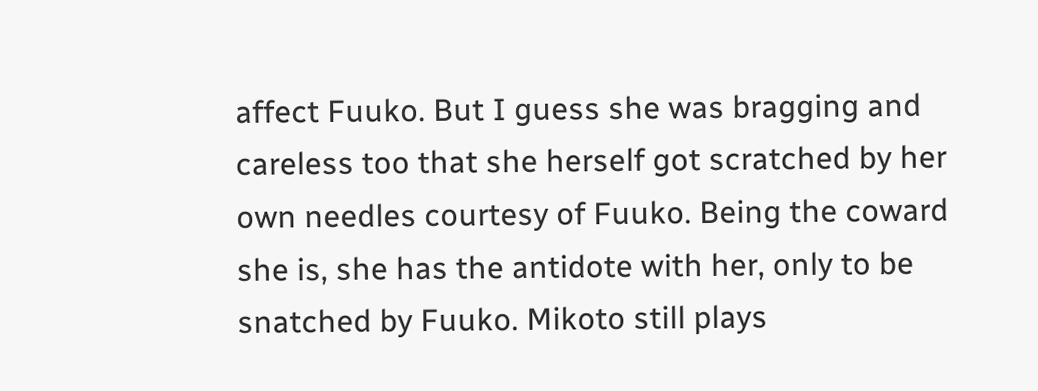affect Fuuko. But I guess she was bragging and careless too that she herself got scratched by her own needles courtesy of Fuuko. Being the coward she is, she has the antidote with her, only to be snatched by Fuuko. Mikoto still plays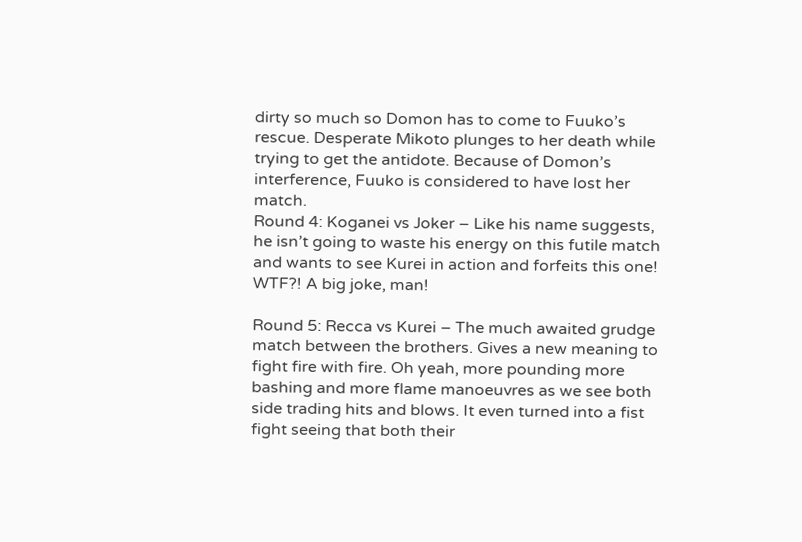dirty so much so Domon has to come to Fuuko’s rescue. Desperate Mikoto plunges to her death while trying to get the antidote. Because of Domon’s interference, Fuuko is considered to have lost her match.
Round 4: Koganei vs Joker – Like his name suggests, he isn’t going to waste his energy on this futile match and wants to see Kurei in action and forfeits this one! WTF?! A big joke, man!

Round 5: Recca vs Kurei – The much awaited grudge match between the brothers. Gives a new meaning to fight fire with fire. Oh yeah, more pounding more bashing and more flame manoeuvres as we see both side trading hits and blows. It even turned into a fist fight seeing that both their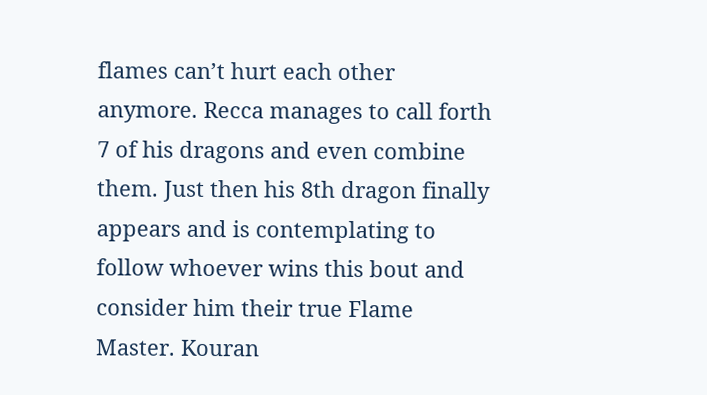flames can’t hurt each other anymore. Recca manages to call forth 7 of his dragons and even combine them. Just then his 8th dragon finally appears and is contemplating to follow whoever wins this bout and consider him their true Flame Master. Kouran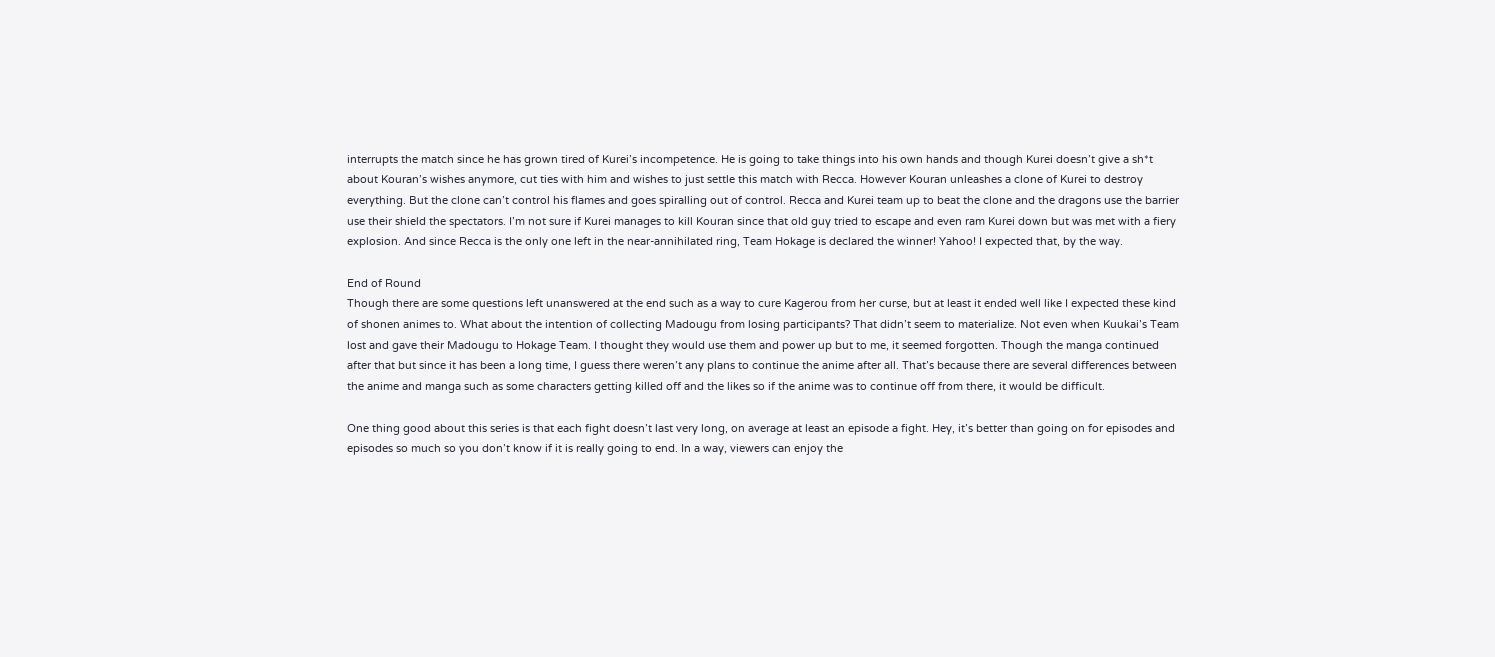interrupts the match since he has grown tired of Kurei’s incompetence. He is going to take things into his own hands and though Kurei doesn’t give a sh*t about Kouran’s wishes anymore, cut ties with him and wishes to just settle this match with Recca. However Kouran unleashes a clone of Kurei to destroy everything. But the clone can’t control his flames and goes spiralling out of control. Recca and Kurei team up to beat the clone and the dragons use the barrier use their shield the spectators. I’m not sure if Kurei manages to kill Kouran since that old guy tried to escape and even ram Kurei down but was met with a fiery explosion. And since Recca is the only one left in the near-annihilated ring, Team Hokage is declared the winner! Yahoo! I expected that, by the way.

End of Round
Though there are some questions left unanswered at the end such as a way to cure Kagerou from her curse, but at least it ended well like I expected these kind of shonen animes to. What about the intention of collecting Madougu from losing participants? That didn’t seem to materialize. Not even when Kuukai’s Team lost and gave their Madougu to Hokage Team. I thought they would use them and power up but to me, it seemed forgotten. Though the manga continued after that but since it has been a long time, I guess there weren’t any plans to continue the anime after all. That’s because there are several differences between the anime and manga such as some characters getting killed off and the likes so if the anime was to continue off from there, it would be difficult.

One thing good about this series is that each fight doesn’t last very long, on average at least an episode a fight. Hey, it’s better than going on for episodes and episodes so much so you don’t know if it is really going to end. In a way, viewers can enjoy the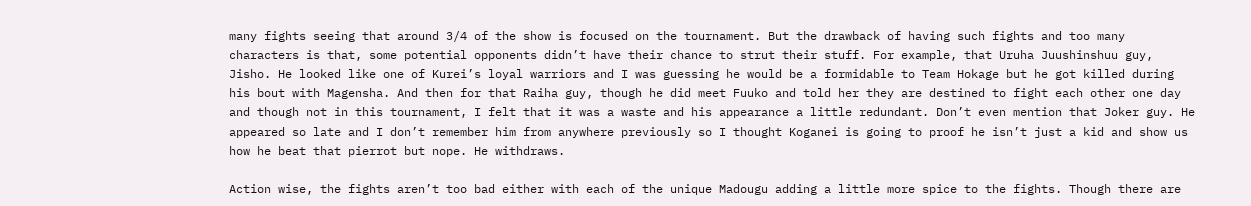many fights seeing that around 3/4 of the show is focused on the tournament. But the drawback of having such fights and too many characters is that, some potential opponents didn’t have their chance to strut their stuff. For example, that Uruha Juushinshuu guy, Jisho. He looked like one of Kurei’s loyal warriors and I was guessing he would be a formidable to Team Hokage but he got killed during his bout with Magensha. And then for that Raiha guy, though he did meet Fuuko and told her they are destined to fight each other one day and though not in this tournament, I felt that it was a waste and his appearance a little redundant. Don’t even mention that Joker guy. He appeared so late and I don’t remember him from anywhere previously so I thought Koganei is going to proof he isn’t just a kid and show us how he beat that pierrot but nope. He withdraws.

Action wise, the fights aren’t too bad either with each of the unique Madougu adding a little more spice to the fights. Though there are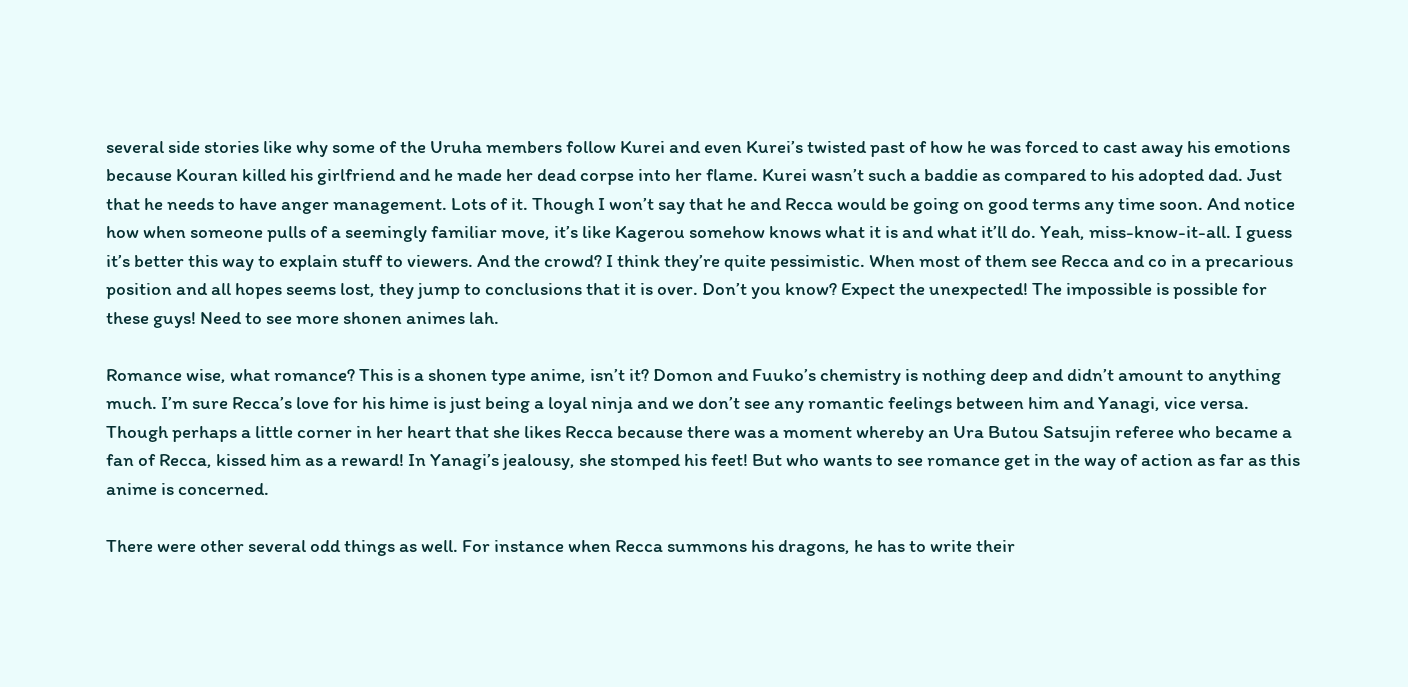several side stories like why some of the Uruha members follow Kurei and even Kurei’s twisted past of how he was forced to cast away his emotions because Kouran killed his girlfriend and he made her dead corpse into her flame. Kurei wasn’t such a baddie as compared to his adopted dad. Just that he needs to have anger management. Lots of it. Though I won’t say that he and Recca would be going on good terms any time soon. And notice how when someone pulls of a seemingly familiar move, it’s like Kagerou somehow knows what it is and what it’ll do. Yeah, miss-know-it-all. I guess it’s better this way to explain stuff to viewers. And the crowd? I think they’re quite pessimistic. When most of them see Recca and co in a precarious position and all hopes seems lost, they jump to conclusions that it is over. Don’t you know? Expect the unexpected! The impossible is possible for these guys! Need to see more shonen animes lah.

Romance wise, what romance? This is a shonen type anime, isn’t it? Domon and Fuuko’s chemistry is nothing deep and didn’t amount to anything much. I’m sure Recca’s love for his hime is just being a loyal ninja and we don’t see any romantic feelings between him and Yanagi, vice versa. Though perhaps a little corner in her heart that she likes Recca because there was a moment whereby an Ura Butou Satsujin referee who became a fan of Recca, kissed him as a reward! In Yanagi’s jealousy, she stomped his feet! But who wants to see romance get in the way of action as far as this anime is concerned.

There were other several odd things as well. For instance when Recca summons his dragons, he has to write their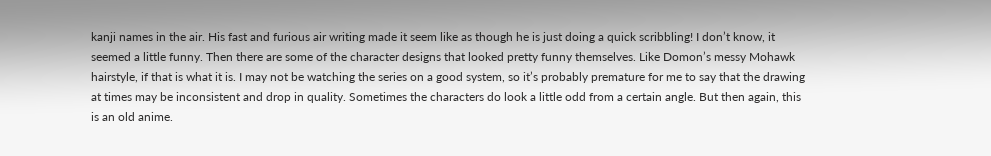kanji names in the air. His fast and furious air writing made it seem like as though he is just doing a quick scribbling! I don’t know, it seemed a little funny. Then there are some of the character designs that looked pretty funny themselves. Like Domon’s messy Mohawk hairstyle, if that is what it is. I may not be watching the series on a good system, so it’s probably premature for me to say that the drawing at times may be inconsistent and drop in quality. Sometimes the characters do look a little odd from a certain angle. But then again, this is an old anime.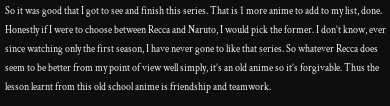So it was good that I got to see and finish this series. That is 1 more anime to add to my list, done. Honestly if I were to choose between Recca and Naruto, I would pick the former. I don’t know, ever since watching only the first season, I have never gone to like that series. So whatever Recca does seem to be better from my point of view well simply, it’s an old anime so it’s forgivable. Thus the lesson learnt from this old school anime is friendship and teamwork.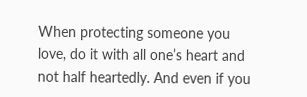When protecting someone you love, do it with all one’s heart and not half heartedly. And even if you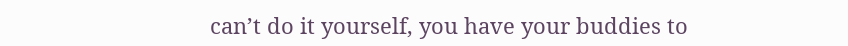can’t do it yourself, you have your buddies to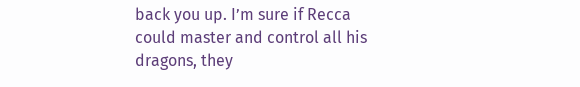back you up. I’m sure if Recca could master and control all his dragons, they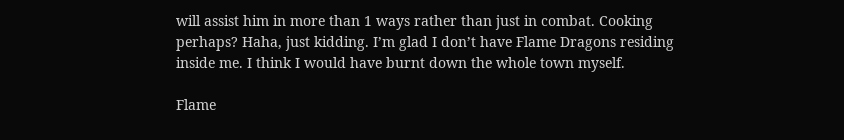will assist him in more than 1 ways rather than just in combat. Cooking perhaps? Haha, just kidding. I’m glad I don’t have Flame Dragons residing inside me. I think I would have burnt down the whole town myself.

Flame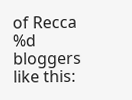of Recca
%d bloggers like this: